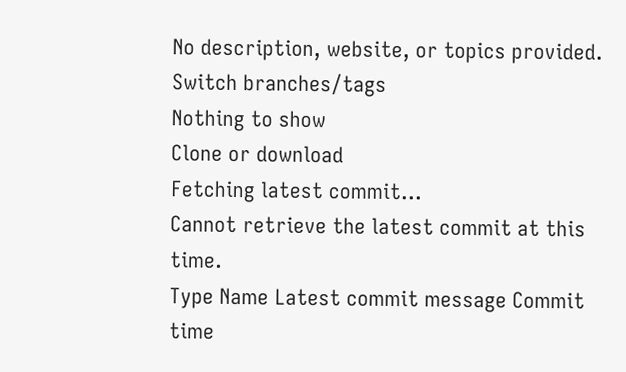No description, website, or topics provided.
Switch branches/tags
Nothing to show
Clone or download
Fetching latest commit…
Cannot retrieve the latest commit at this time.
Type Name Latest commit message Commit time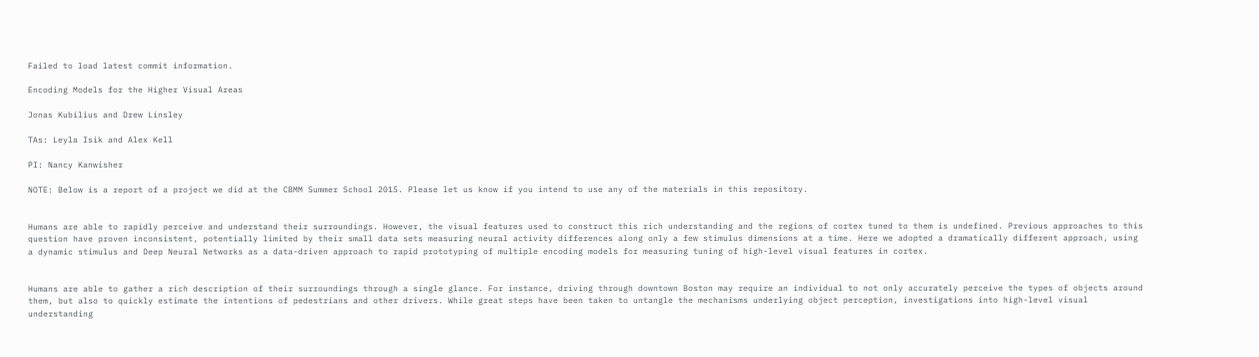Failed to load latest commit information.

Encoding Models for the Higher Visual Areas

Jonas Kubilius and Drew Linsley

TAs: Leyla Isik and Alex Kell

PI: Nancy Kanwisher

NOTE: Below is a report of a project we did at the CBMM Summer School 2015. Please let us know if you intend to use any of the materials in this repository.


Humans are able to rapidly perceive and understand their surroundings. However, the visual features used to construct this rich understanding and the regions of cortex tuned to them is undefined. Previous approaches to this question have proven inconsistent, potentially limited by their small data sets measuring neural activity differences along only a few stimulus dimensions at a time. Here we adopted a dramatically different approach, using a dynamic stimulus and Deep Neural Networks as a data-driven approach to rapid prototyping of multiple encoding models for measuring tuning of high-level visual features in cortex.


Humans are able to gather a rich description of their surroundings through a single glance. For instance, driving through downtown Boston may require an individual to not only accurately perceive the types of objects around them, but also to quickly estimate the intentions of pedestrians and other drivers. While great steps have been taken to untangle the mechanisms underlying object perception, investigations into high-level visual understanding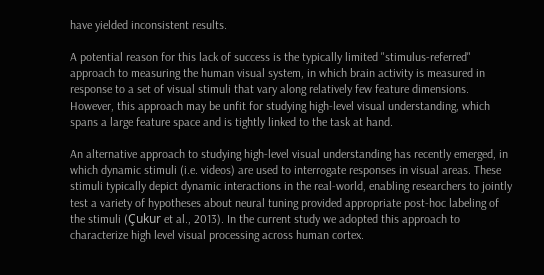have yielded inconsistent results.

A potential reason for this lack of success is the typically limited "stimulus-referred" approach to measuring the human visual system, in which brain activity is measured in response to a set of visual stimuli that vary along relatively few feature dimensions. However, this approach may be unfit for studying high-level visual understanding, which spans a large feature space and is tightly linked to the task at hand.

An alternative approach to studying high-level visual understanding has recently emerged, in which dynamic stimuli (i.e. videos) are used to interrogate responses in visual areas. These stimuli typically depict dynamic interactions in the real-world, enabling researchers to jointly test a variety of hypotheses about neural tuning provided appropriate post-hoc labeling of the stimuli (Çukur et al., 2013). In the current study we adopted this approach to characterize high level visual processing across human cortex.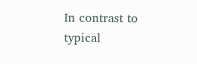In contrast to typical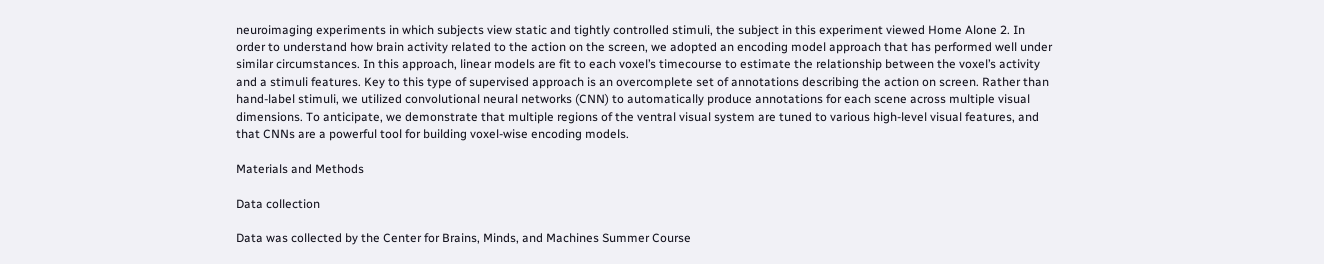neuroimaging experiments in which subjects view static and tightly controlled stimuli, the subject in this experiment viewed Home Alone 2. In order to understand how brain activity related to the action on the screen, we adopted an encoding model approach that has performed well under similar circumstances. In this approach, linear models are fit to each voxel’s timecourse to estimate the relationship between the voxel’s activity and a stimuli features. Key to this type of supervised approach is an overcomplete set of annotations describing the action on screen. Rather than hand-label stimuli, we utilized convolutional neural networks (CNN) to automatically produce annotations for each scene across multiple visual dimensions. To anticipate, we demonstrate that multiple regions of the ventral visual system are tuned to various high-level visual features, and that CNNs are a powerful tool for building voxel-wise encoding models.

Materials and Methods

Data collection

Data was collected by the Center for Brains, Minds, and Machines Summer Course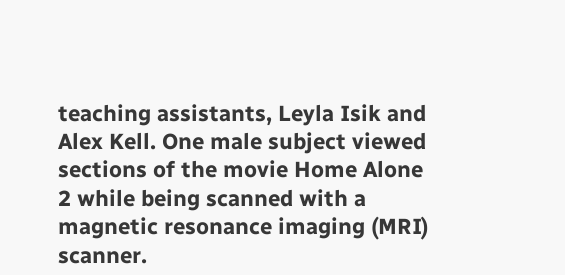teaching assistants, Leyla Isik and Alex Kell. One male subject viewed sections of the movie Home Alone 2 while being scanned with a magnetic resonance imaging (MRI) scanner.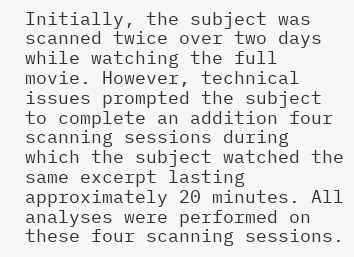Initially, the subject was scanned twice over two days while watching the full movie. However, technical issues prompted the subject to complete an addition four scanning sessions during which the subject watched the same excerpt lasting approximately 20 minutes. All analyses were performed on these four scanning sessions.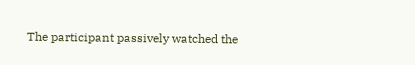The participant passively watched the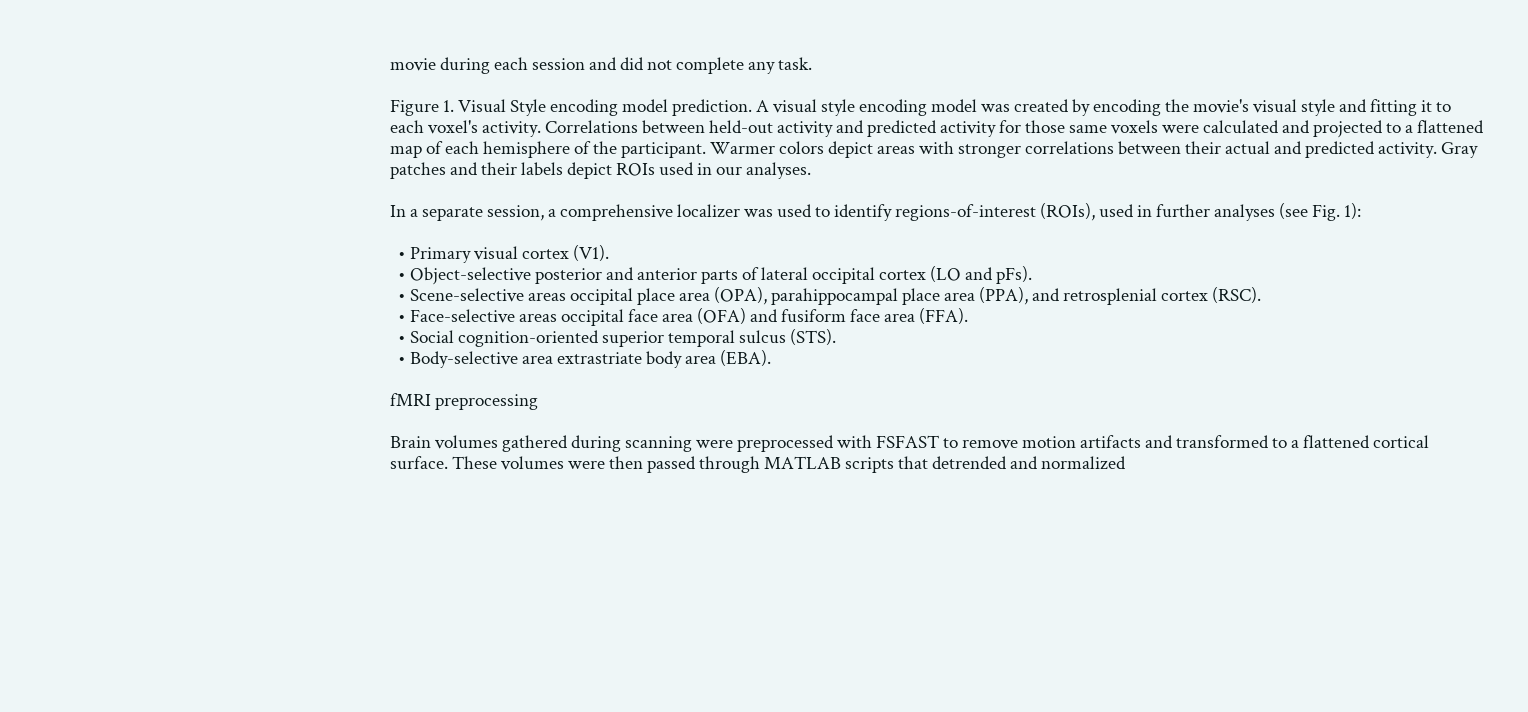movie during each session and did not complete any task.

Figure 1. Visual Style encoding model prediction. A visual style encoding model was created by encoding the movie's visual style and fitting it to each voxel's activity. Correlations between held-out activity and predicted activity for those same voxels were calculated and projected to a flattened map of each hemisphere of the participant. Warmer colors depict areas with stronger correlations between their actual and predicted activity. Gray patches and their labels depict ROIs used in our analyses.

In a separate session, a comprehensive localizer was used to identify regions-of-interest (ROIs), used in further analyses (see Fig. 1):

  • Primary visual cortex (V1).
  • Object-selective posterior and anterior parts of lateral occipital cortex (LO and pFs).
  • Scene-selective areas occipital place area (OPA), parahippocampal place area (PPA), and retrosplenial cortex (RSC).
  • Face-selective areas occipital face area (OFA) and fusiform face area (FFA).
  • Social cognition-oriented superior temporal sulcus (STS).
  • Body-selective area extrastriate body area (EBA).

fMRI preprocessing

Brain volumes gathered during scanning were preprocessed with FSFAST to remove motion artifacts and transformed to a flattened cortical surface. These volumes were then passed through MATLAB scripts that detrended and normalized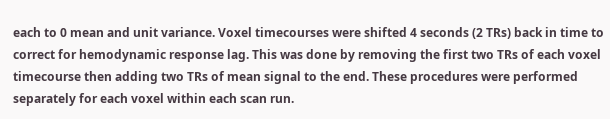each to 0 mean and unit variance. Voxel timecourses were shifted 4 seconds (2 TRs) back in time to correct for hemodynamic response lag. This was done by removing the first two TRs of each voxel timecourse then adding two TRs of mean signal to the end. These procedures were performed separately for each voxel within each scan run.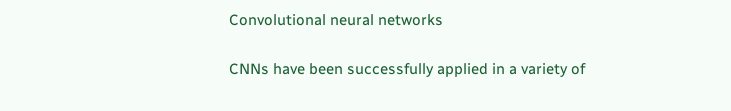Convolutional neural networks

CNNs have been successfully applied in a variety of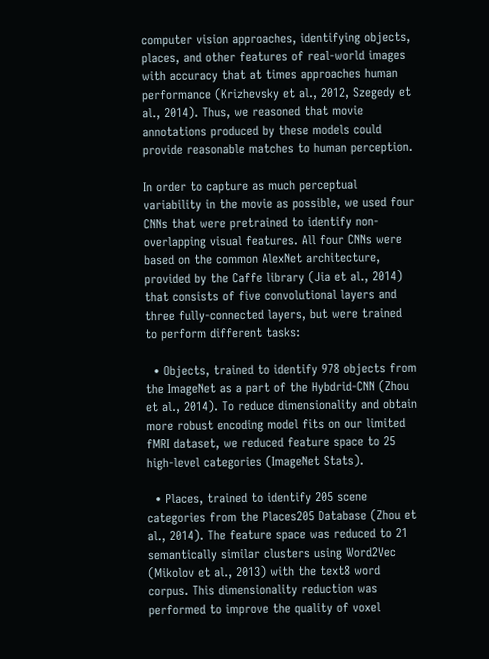computer vision approaches, identifying objects, places, and other features of real-world images with accuracy that at times approaches human performance (Krizhevsky et al., 2012, Szegedy et al., 2014). Thus, we reasoned that movie annotations produced by these models could provide reasonable matches to human perception.

In order to capture as much perceptual variability in the movie as possible, we used four CNNs that were pretrained to identify non-overlapping visual features. All four CNNs were based on the common AlexNet architecture, provided by the Caffe library (Jia et al., 2014) that consists of five convolutional layers and three fully-connected layers, but were trained to perform different tasks:

  • Objects, trained to identify 978 objects from the ImageNet as a part of the Hybdrid-CNN (Zhou et al., 2014). To reduce dimensionality and obtain more robust encoding model fits on our limited fMRI dataset, we reduced feature space to 25 high-level categories (ImageNet Stats).

  • Places, trained to identify 205 scene categories from the Places205 Database (Zhou et al., 2014). The feature space was reduced to 21 semantically similar clusters using Word2Vec (Mikolov et al., 2013) with the text8 word corpus. This dimensionality reduction was performed to improve the quality of voxel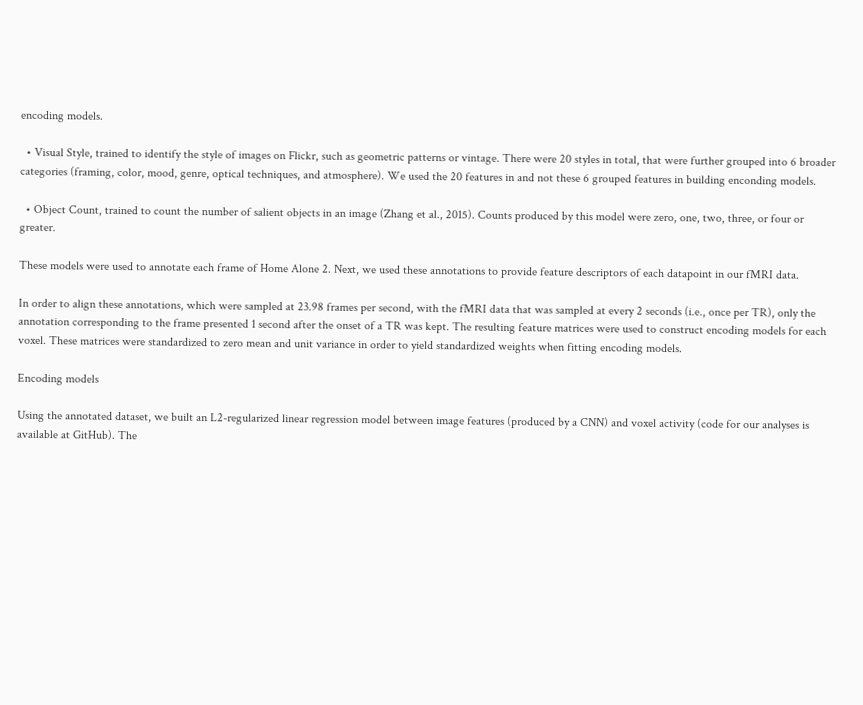encoding models.

  • Visual Style, trained to identify the style of images on Flickr, such as geometric patterns or vintage. There were 20 styles in total, that were further grouped into 6 broader categories (framing, color, mood, genre, optical techniques, and atmosphere). We used the 20 features in and not these 6 grouped features in building enconding models.

  • Object Count, trained to count the number of salient objects in an image (Zhang et al., 2015). Counts produced by this model were zero, one, two, three, or four or greater.

These models were used to annotate each frame of Home Alone 2. Next, we used these annotations to provide feature descriptors of each datapoint in our fMRI data.

In order to align these annotations, which were sampled at 23.98 frames per second, with the fMRI data that was sampled at every 2 seconds (i.e., once per TR), only the annotation corresponding to the frame presented 1 second after the onset of a TR was kept. The resulting feature matrices were used to construct encoding models for each voxel. These matrices were standardized to zero mean and unit variance in order to yield standardized weights when fitting encoding models.

Encoding models

Using the annotated dataset, we built an L2-regularized linear regression model between image features (produced by a CNN) and voxel activity (code for our analyses is available at GitHub). The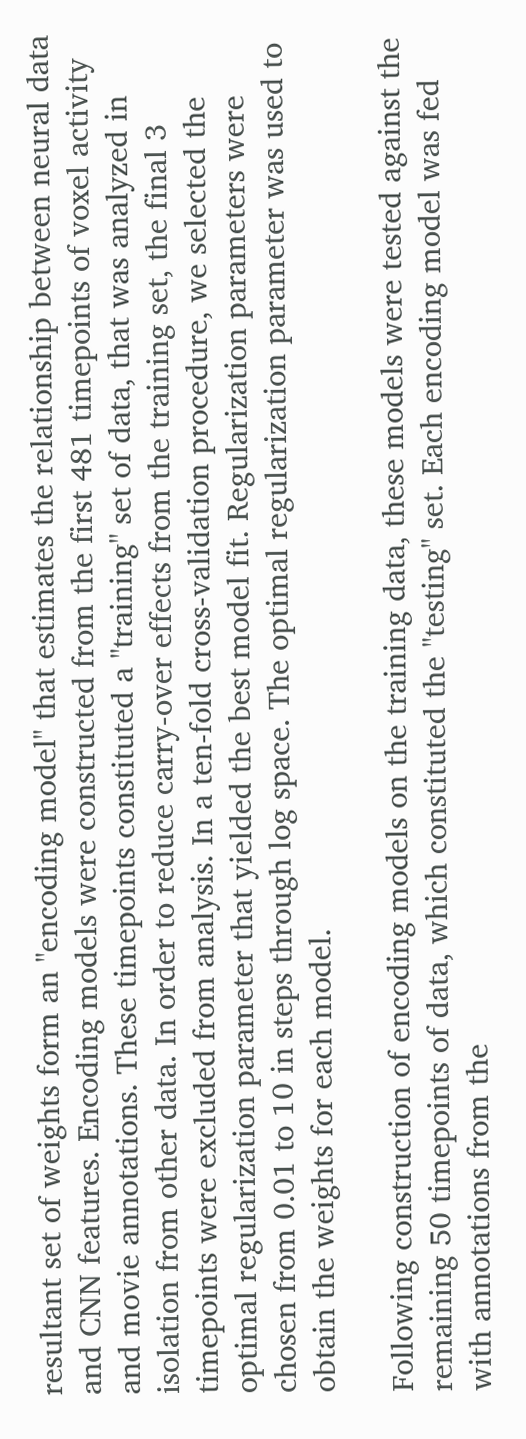resultant set of weights form an "encoding model" that estimates the relationship between neural data and CNN features. Encoding models were constructed from the first 481 timepoints of voxel activity and movie annotations. These timepoints constituted a ''training'' set of data, that was analyzed in isolation from other data. In order to reduce carry-over effects from the training set, the final 3 timepoints were excluded from analysis. In a ten-fold cross-validation procedure, we selected the optimal regularization parameter that yielded the best model fit. Regularization parameters were chosen from 0.01 to 10 in steps through log space. The optimal regularization parameter was used to obtain the weights for each model.

Following construction of encoding models on the training data, these models were tested against the remaining 50 timepoints of data, which constituted the "testing" set. Each encoding model was fed with annotations from the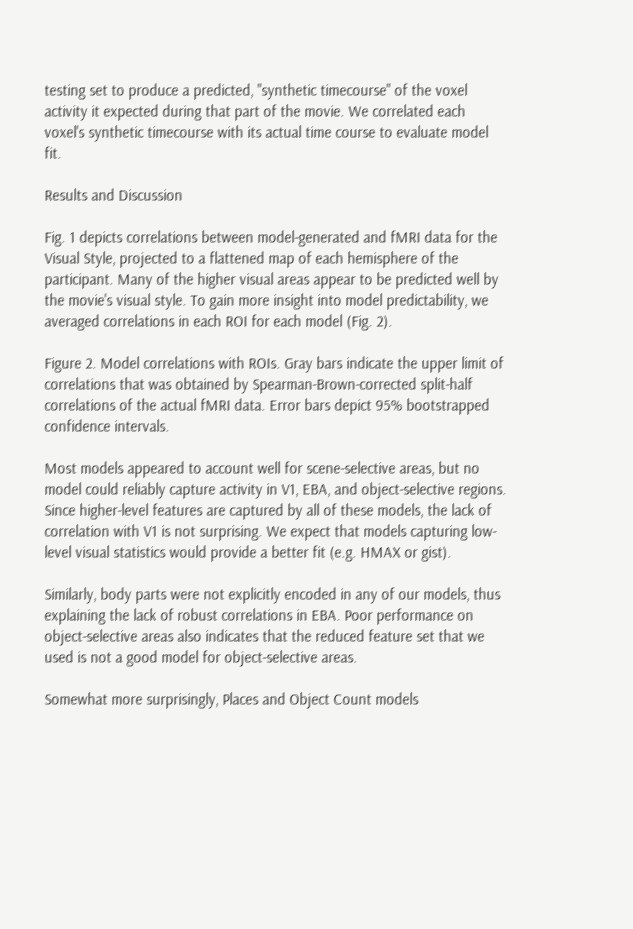testing set to produce a predicted, "synthetic timecourse" of the voxel activity it expected during that part of the movie. We correlated each voxel's synthetic timecourse with its actual time course to evaluate model fit.

Results and Discussion

Fig. 1 depicts correlations between model-generated and fMRI data for the Visual Style, projected to a flattened map of each hemisphere of the participant. Many of the higher visual areas appear to be predicted well by the movie's visual style. To gain more insight into model predictability, we averaged correlations in each ROI for each model (Fig. 2).

Figure 2. Model correlations with ROIs. Gray bars indicate the upper limit of correlations that was obtained by Spearman-Brown-corrected split-half correlations of the actual fMRI data. Error bars depict 95% bootstrapped confidence intervals.

Most models appeared to account well for scene-selective areas, but no model could reliably capture activity in V1, EBA, and object-selective regions. Since higher-level features are captured by all of these models, the lack of correlation with V1 is not surprising. We expect that models capturing low-level visual statistics would provide a better fit (e.g. HMAX or gist).

Similarly, body parts were not explicitly encoded in any of our models, thus explaining the lack of robust correlations in EBA. Poor performance on object-selective areas also indicates that the reduced feature set that we used is not a good model for object-selective areas.

Somewhat more surprisingly, Places and Object Count models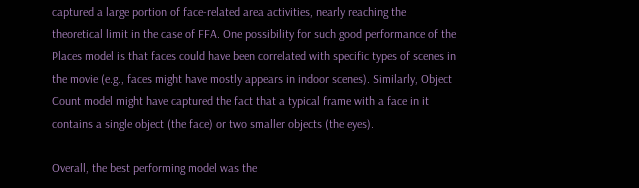captured a large portion of face-related area activities, nearly reaching the theoretical limit in the case of FFA. One possibility for such good performance of the Places model is that faces could have been correlated with specific types of scenes in the movie (e.g., faces might have mostly appears in indoor scenes). Similarly, Object Count model might have captured the fact that a typical frame with a face in it contains a single object (the face) or two smaller objects (the eyes).

Overall, the best performing model was the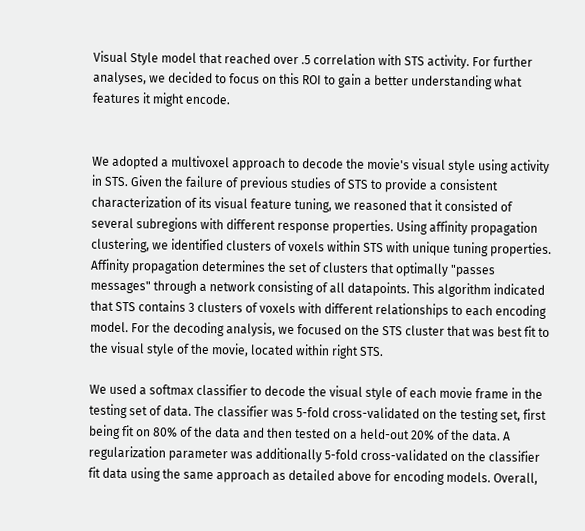Visual Style model that reached over .5 correlation with STS activity. For further analyses, we decided to focus on this ROI to gain a better understanding what features it might encode.


We adopted a multivoxel approach to decode the movie's visual style using activity in STS. Given the failure of previous studies of STS to provide a consistent characterization of its visual feature tuning, we reasoned that it consisted of several subregions with different response properties. Using affinity propagation clustering, we identified clusters of voxels within STS with unique tuning properties. Affinity propagation determines the set of clusters that optimally "passes messages" through a network consisting of all datapoints. This algorithm indicated that STS contains 3 clusters of voxels with different relationships to each encoding model. For the decoding analysis, we focused on the STS cluster that was best fit to the visual style of the movie, located within right STS.

We used a softmax classifier to decode the visual style of each movie frame in the testing set of data. The classifier was 5-fold cross-validated on the testing set, first being fit on 80% of the data and then tested on a held-out 20% of the data. A regularization parameter was additionally 5-fold cross-validated on the classifier fit data using the same approach as detailed above for encoding models. Overall,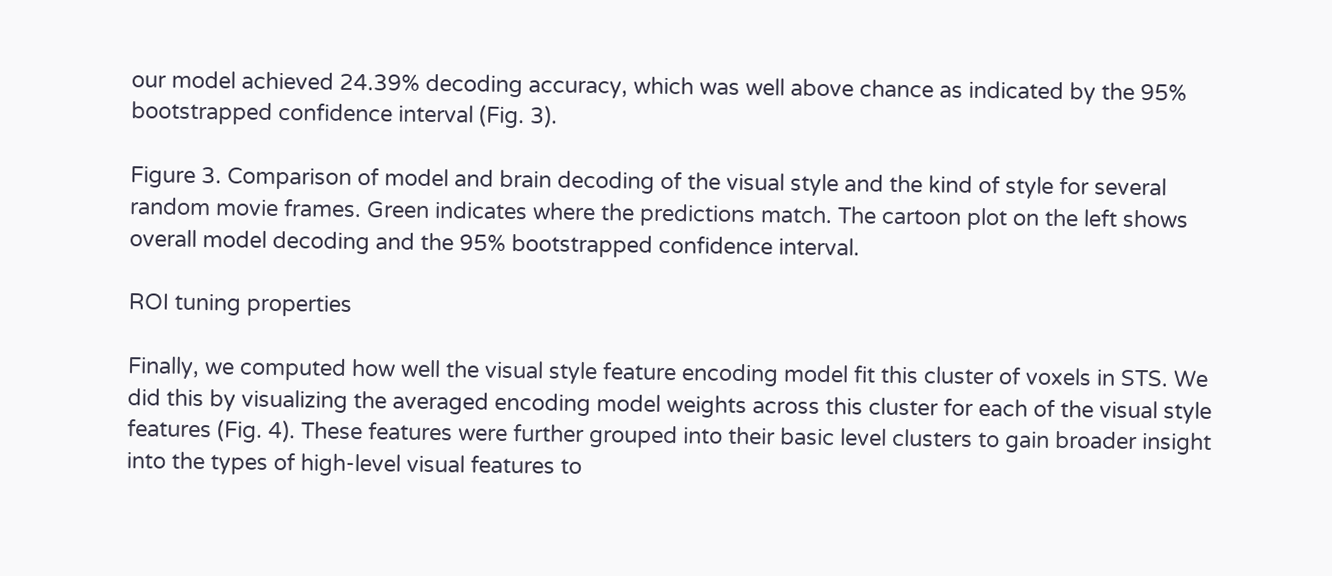our model achieved 24.39% decoding accuracy, which was well above chance as indicated by the 95% bootstrapped confidence interval (Fig. 3).

Figure 3. Comparison of model and brain decoding of the visual style and the kind of style for several random movie frames. Green indicates where the predictions match. The cartoon plot on the left shows overall model decoding and the 95% bootstrapped confidence interval.

ROI tuning properties

Finally, we computed how well the visual style feature encoding model fit this cluster of voxels in STS. We did this by visualizing the averaged encoding model weights across this cluster for each of the visual style features (Fig. 4). These features were further grouped into their basic level clusters to gain broader insight into the types of high-level visual features to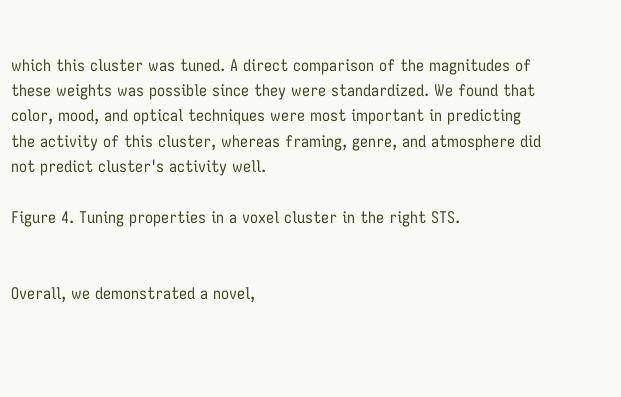which this cluster was tuned. A direct comparison of the magnitudes of these weights was possible since they were standardized. We found that color, mood, and optical techniques were most important in predicting the activity of this cluster, whereas framing, genre, and atmosphere did not predict cluster's activity well.

Figure 4. Tuning properties in a voxel cluster in the right STS.


Overall, we demonstrated a novel,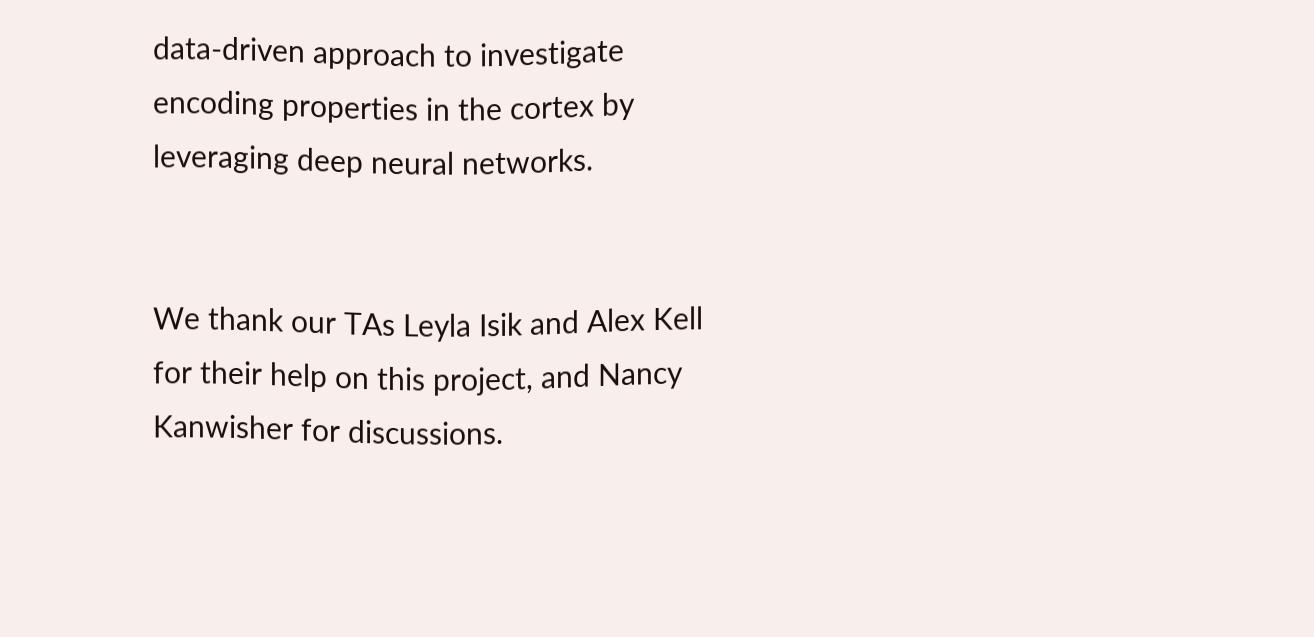data-driven approach to investigate encoding properties in the cortex by leveraging deep neural networks.


We thank our TAs Leyla Isik and Alex Kell for their help on this project, and Nancy Kanwisher for discussions.